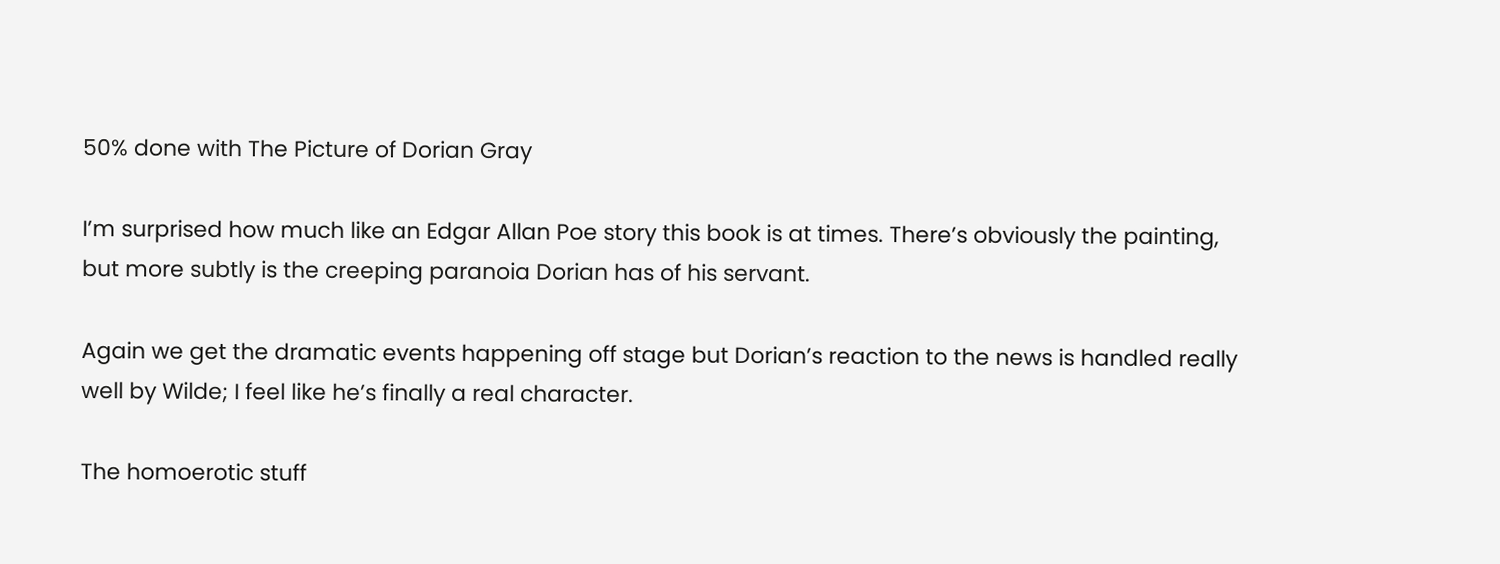50% done with The Picture of Dorian Gray

I’m surprised how much like an Edgar Allan Poe story this book is at times. There’s obviously the painting, but more subtly is the creeping paranoia Dorian has of his servant.

Again we get the dramatic events happening off stage but Dorian’s reaction to the news is handled really well by Wilde; I feel like he’s finally a real character.

The homoerotic stuff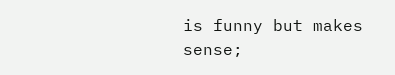is funny but makes sense;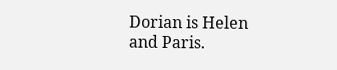Dorian is Helen and Paris.